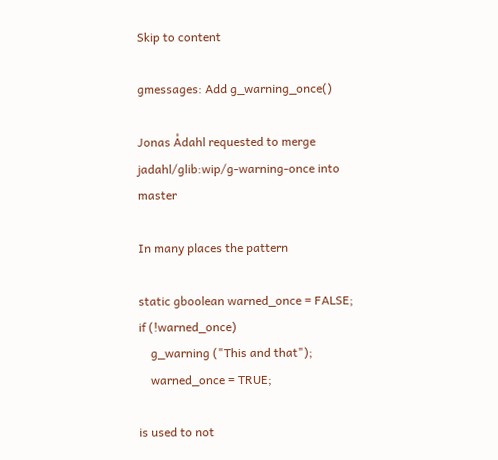Skip to content

gmessages: Add g_warning_once()

Jonas Ådahl requested to merge jadahl/glib:wip/g-warning-once into master

In many places the pattern

static gboolean warned_once = FALSE;
if (!warned_once)
    g_warning ("This and that");
    warned_once = TRUE;

is used to not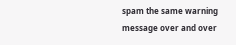spam the same warning message over and over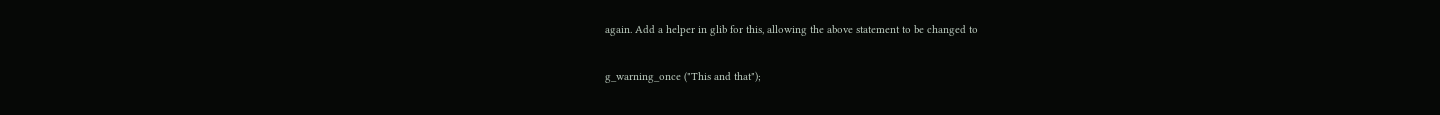again. Add a helper in glib for this, allowing the above statement to be changed to

g_warning_once ("This and that");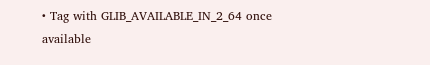• Tag with GLIB_AVAILABLE_IN_2_64 once available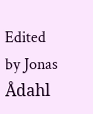Edited by Jonas Ådahl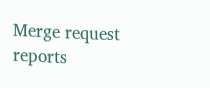Merge request reports